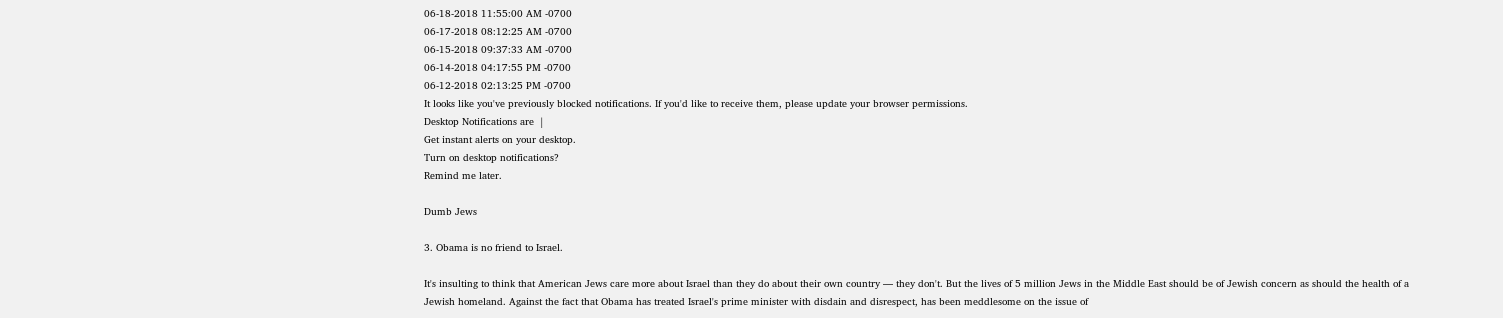06-18-2018 11:55:00 AM -0700
06-17-2018 08:12:25 AM -0700
06-15-2018 09:37:33 AM -0700
06-14-2018 04:17:55 PM -0700
06-12-2018 02:13:25 PM -0700
It looks like you've previously blocked notifications. If you'd like to receive them, please update your browser permissions.
Desktop Notifications are  |
Get instant alerts on your desktop.
Turn on desktop notifications?
Remind me later.

Dumb Jews

3. Obama is no friend to Israel.

It's insulting to think that American Jews care more about Israel than they do about their own country — they don't. But the lives of 5 million Jews in the Middle East should be of Jewish concern as should the health of a Jewish homeland. Against the fact that Obama has treated Israel's prime minister with disdain and disrespect, has been meddlesome on the issue of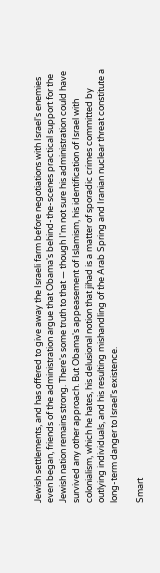Jewish settlements, and has offered to give away the Israeli farm before negotiations with Israel's enemies even began, friends of the administration argue that Obama's behind-the-scenes practical support for the Jewish nation remains strong. There's some truth to that — though I'm not sure his administration could have survived any other approach. But Obama's appeasement of Islamism, his identification of Israel with colonialism, which he hates, his delusional notion that jihad is a matter of sporadic crimes committed by outlying individuals, and his resulting mishandling of the Arab Spring and Iranian nuclear threat constitute a long-term danger to Israel's existence.

Smart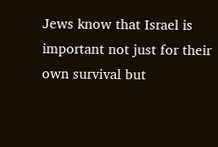Jews know that Israel is important not just for their own survival but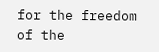for the freedom of the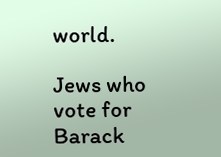world.

Jews who vote for Barack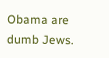Obama are dumb Jews.